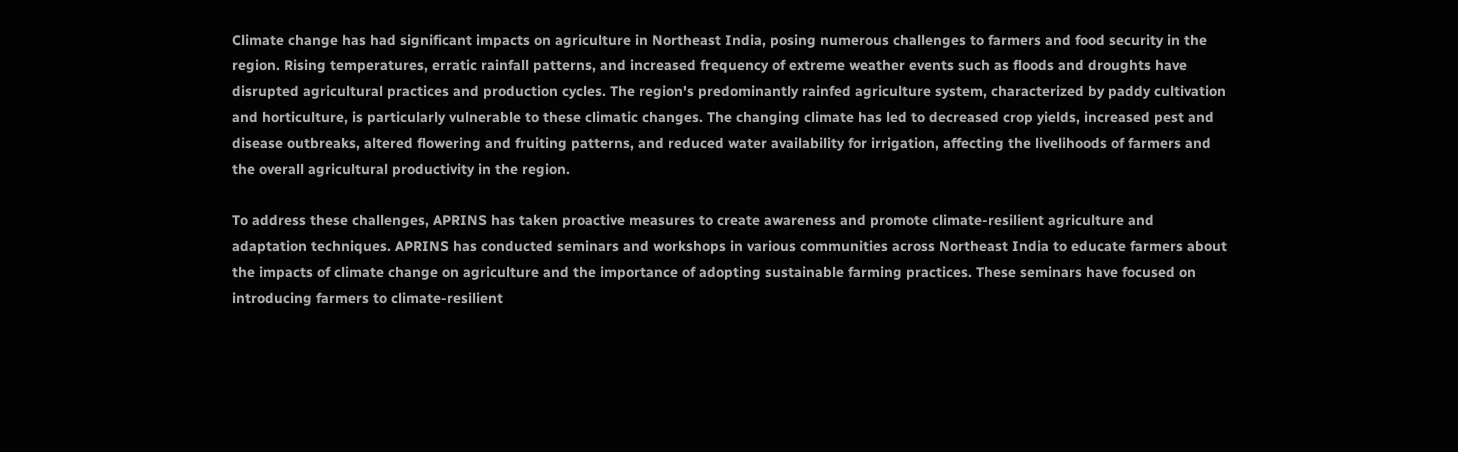Climate change has had significant impacts on agriculture in Northeast India, posing numerous challenges to farmers and food security in the region. Rising temperatures, erratic rainfall patterns, and increased frequency of extreme weather events such as floods and droughts have disrupted agricultural practices and production cycles. The region's predominantly rainfed agriculture system, characterized by paddy cultivation and horticulture, is particularly vulnerable to these climatic changes. The changing climate has led to decreased crop yields, increased pest and disease outbreaks, altered flowering and fruiting patterns, and reduced water availability for irrigation, affecting the livelihoods of farmers and the overall agricultural productivity in the region.

To address these challenges, APRINS has taken proactive measures to create awareness and promote climate-resilient agriculture and adaptation techniques. APRINS has conducted seminars and workshops in various communities across Northeast India to educate farmers about the impacts of climate change on agriculture and the importance of adopting sustainable farming practices. These seminars have focused on introducing farmers to climate-resilient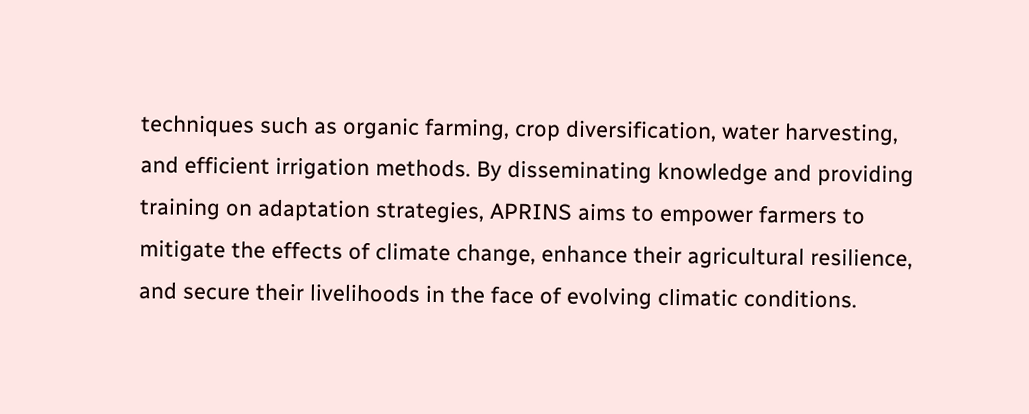techniques such as organic farming, crop diversification, water harvesting, and efficient irrigation methods. By disseminating knowledge and providing training on adaptation strategies, APRINS aims to empower farmers to mitigate the effects of climate change, enhance their agricultural resilience, and secure their livelihoods in the face of evolving climatic conditions.